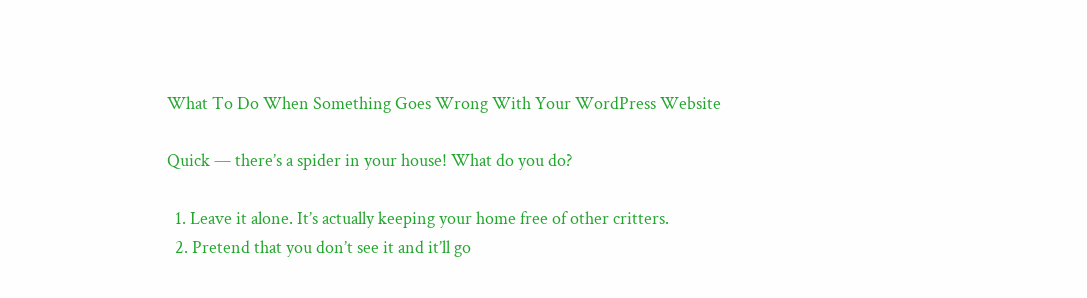What To Do When Something Goes Wrong With Your WordPress Website

Quick — there’s a spider in your house! What do you do?

  1. Leave it alone. It’s actually keeping your home free of other critters.
  2. Pretend that you don’t see it and it’ll go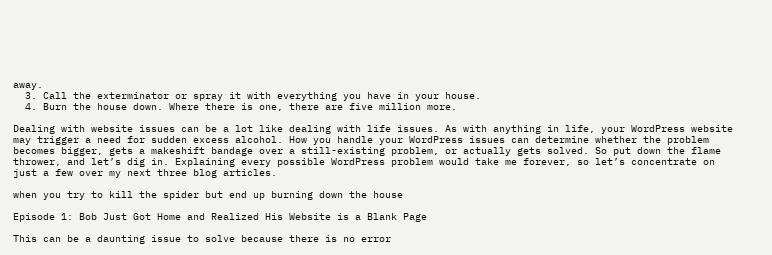away.
  3. Call the exterminator or spray it with everything you have in your house.
  4. Burn the house down. Where there is one, there are five million more.

Dealing with website issues can be a lot like dealing with life issues. As with anything in life, your WordPress website may trigger a need for sudden excess alcohol. How you handle your WordPress issues can determine whether the problem becomes bigger, gets a makeshift bandage over a still-existing problem, or actually gets solved. So put down the flame thrower, and let’s dig in. Explaining every possible WordPress problem would take me forever, so let’s concentrate on just a few over my next three blog articles.

when you try to kill the spider but end up burning down the house

Episode 1: Bob Just Got Home and Realized His Website is a Blank Page

This can be a daunting issue to solve because there is no error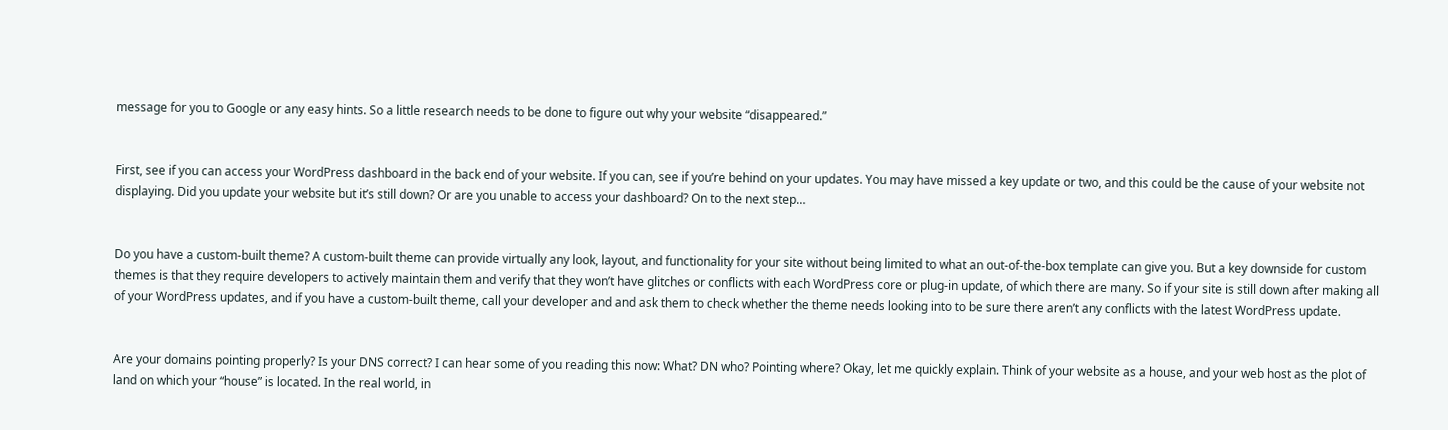message for you to Google or any easy hints. So a little research needs to be done to figure out why your website “disappeared.”


First, see if you can access your WordPress dashboard in the back end of your website. If you can, see if you’re behind on your updates. You may have missed a key update or two, and this could be the cause of your website not displaying. Did you update your website but it’s still down? Or are you unable to access your dashboard? On to the next step…


Do you have a custom-built theme? A custom-built theme can provide virtually any look, layout, and functionality for your site without being limited to what an out-of-the-box template can give you. But a key downside for custom themes is that they require developers to actively maintain them and verify that they won’t have glitches or conflicts with each WordPress core or plug-in update, of which there are many. So if your site is still down after making all of your WordPress updates, and if you have a custom-built theme, call your developer and and ask them to check whether the theme needs looking into to be sure there aren’t any conflicts with the latest WordPress update.


Are your domains pointing properly? Is your DNS correct? I can hear some of you reading this now: What? DN who? Pointing where? Okay, let me quickly explain. Think of your website as a house, and your web host as the plot of land on which your “house” is located. In the real world, in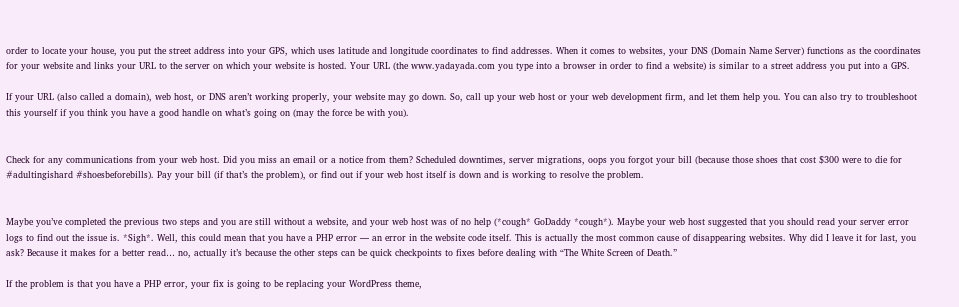order to locate your house, you put the street address into your GPS, which uses latitude and longitude coordinates to find addresses. When it comes to websites, your DNS (Domain Name Server) functions as the coordinates for your website and links your URL to the server on which your website is hosted. Your URL (the www.yadayada.com you type into a browser in order to find a website) is similar to a street address you put into a GPS.

If your URL (also called a domain), web host, or DNS aren’t working properly, your website may go down. So, call up your web host or your web development firm, and let them help you. You can also try to troubleshoot this yourself if you think you have a good handle on what’s going on (may the force be with you).


Check for any communications from your web host. Did you miss an email or a notice from them? Scheduled downtimes, server migrations, oops you forgot your bill (because those shoes that cost $300 were to die for #adultingishard #shoesbeforebills). Pay your bill (if that’s the problem), or find out if your web host itself is down and is working to resolve the problem.


Maybe you’ve completed the previous two steps and you are still without a website, and your web host was of no help (*cough* GoDaddy *cough*). Maybe your web host suggested that you should read your server error logs to find out the issue is. *Sigh*. Well, this could mean that you have a PHP error — an error in the website code itself. This is actually the most common cause of disappearing websites. Why did I leave it for last, you ask? Because it makes for a better read… no, actually it’s because the other steps can be quick checkpoints to fixes before dealing with “The White Screen of Death.”

If the problem is that you have a PHP error, your fix is going to be replacing your WordPress theme,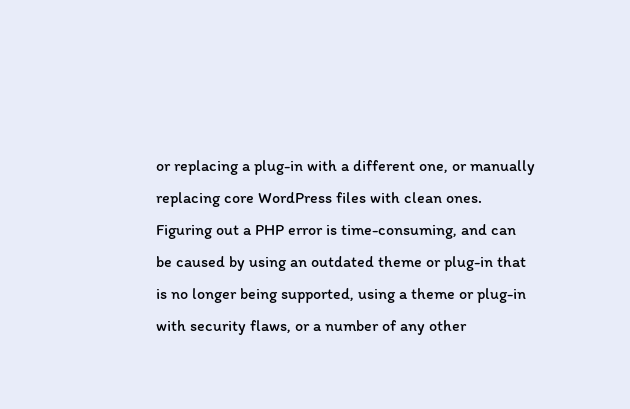or replacing a plug-in with a different one, or manually replacing core WordPress files with clean ones. Figuring out a PHP error is time-consuming, and can be caused by using an outdated theme or plug-in that is no longer being supported, using a theme or plug-in with security flaws, or a number of any other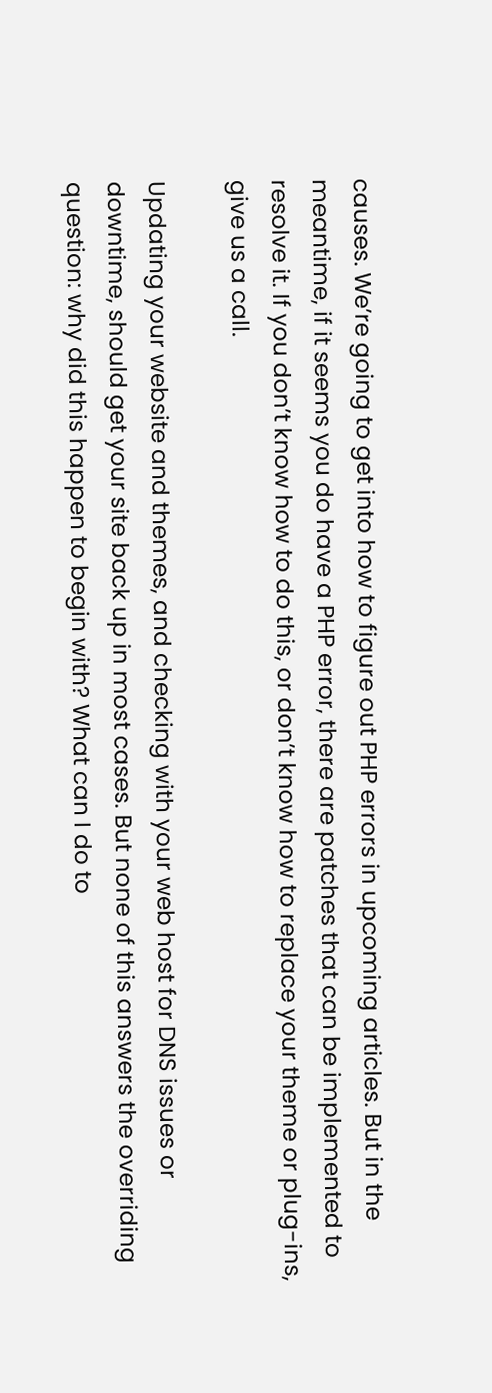causes. We’re going to get into how to figure out PHP errors in upcoming articles. But in the meantime, if it seems you do have a PHP error, there are patches that can be implemented to resolve it. If you don’t know how to do this, or don’t know how to replace your theme or plug-ins, give us a call.

Updating your website and themes, and checking with your web host for DNS issues or downtime, should get your site back up in most cases. But none of this answers the overriding question: why did this happen to begin with? What can I do to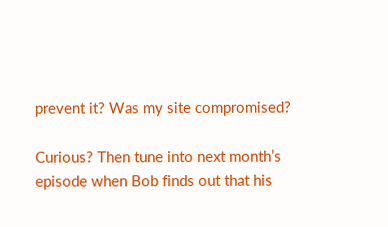prevent it? Was my site compromised?

Curious? Then tune into next month’s episode when Bob finds out that his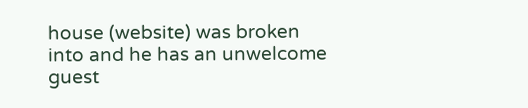house (website) was broken into and he has an unwelcome guest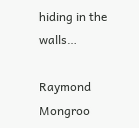hiding in the walls…

Raymond Mongroo